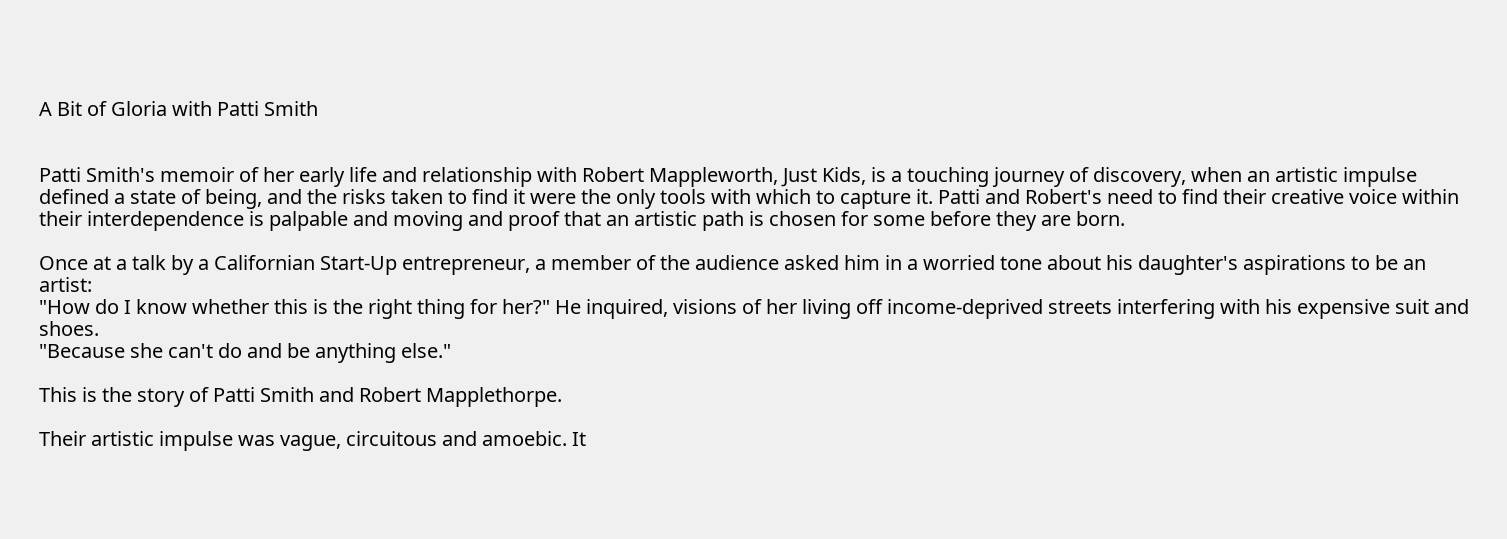A Bit of Gloria with Patti Smith


Patti Smith's memoir of her early life and relationship with Robert Mappleworth, Just Kids, is a touching journey of discovery, when an artistic impulse defined a state of being, and the risks taken to find it were the only tools with which to capture it. Patti and Robert's need to find their creative voice within their interdependence is palpable and moving and proof that an artistic path is chosen for some before they are born.

Once at a talk by a Californian Start-Up entrepreneur, a member of the audience asked him in a worried tone about his daughter's aspirations to be an artist:
"How do I know whether this is the right thing for her?" He inquired, visions of her living off income-deprived streets interfering with his expensive suit and shoes.
"Because she can't do and be anything else."

This is the story of Patti Smith and Robert Mapplethorpe.

Their artistic impulse was vague, circuitous and amoebic. It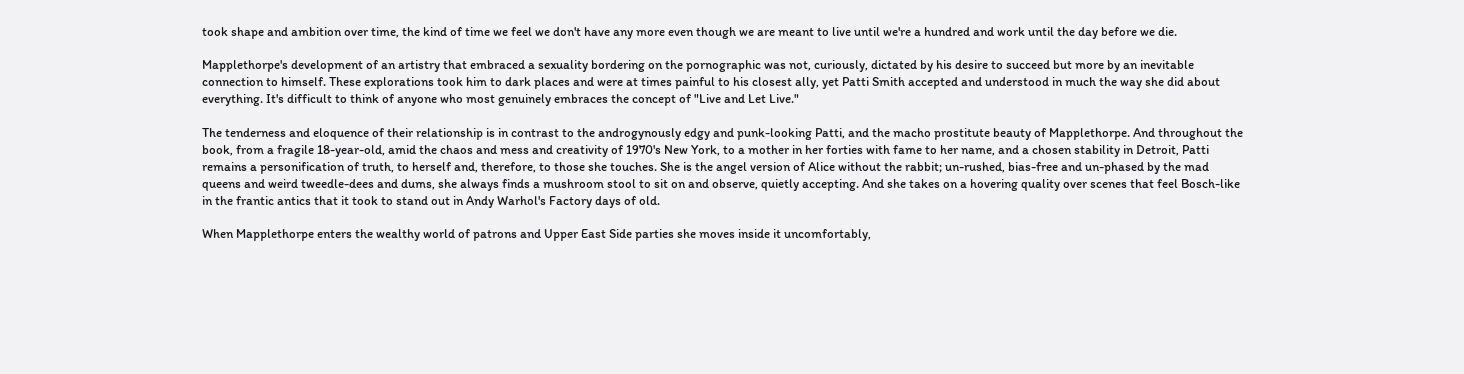took shape and ambition over time, the kind of time we feel we don't have any more even though we are meant to live until we're a hundred and work until the day before we die.

Mapplethorpe's development of an artistry that embraced a sexuality bordering on the pornographic was not, curiously, dictated by his desire to succeed but more by an inevitable connection to himself. These explorations took him to dark places and were at times painful to his closest ally, yet Patti Smith accepted and understood in much the way she did about everything. It's difficult to think of anyone who most genuinely embraces the concept of "Live and Let Live."

The tenderness and eloquence of their relationship is in contrast to the androgynously edgy and punk-looking Patti, and the macho prostitute beauty of Mapplethorpe. And throughout the book, from a fragile 18-year-old, amid the chaos and mess and creativity of 1970's New York, to a mother in her forties with fame to her name, and a chosen stability in Detroit, Patti remains a personification of truth, to herself and, therefore, to those she touches. She is the angel version of Alice without the rabbit; un-rushed, bias-free and un-phased by the mad queens and weird tweedle-dees and dums, she always finds a mushroom stool to sit on and observe, quietly accepting. And she takes on a hovering quality over scenes that feel Bosch-like in the frantic antics that it took to stand out in Andy Warhol's Factory days of old.

When Mapplethorpe enters the wealthy world of patrons and Upper East Side parties she moves inside it uncomfortably,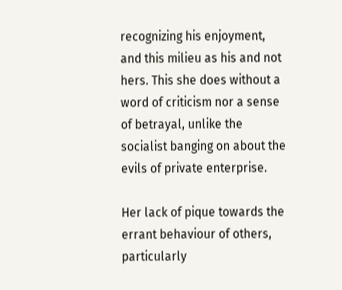recognizing his enjoyment, and this milieu as his and not hers. This she does without a word of criticism nor a sense of betrayal, unlike the socialist banging on about the evils of private enterprise.

Her lack of pique towards the errant behaviour of others, particularly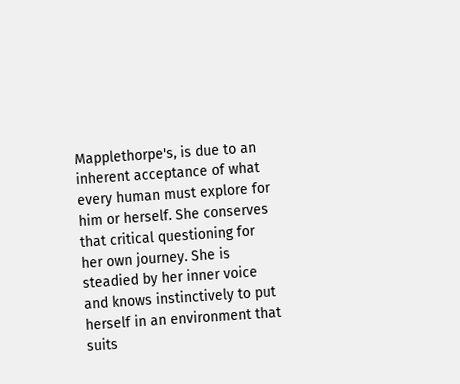Mapplethorpe's, is due to an inherent acceptance of what every human must explore for him or herself. She conserves that critical questioning for her own journey. She is steadied by her inner voice and knows instinctively to put herself in an environment that suits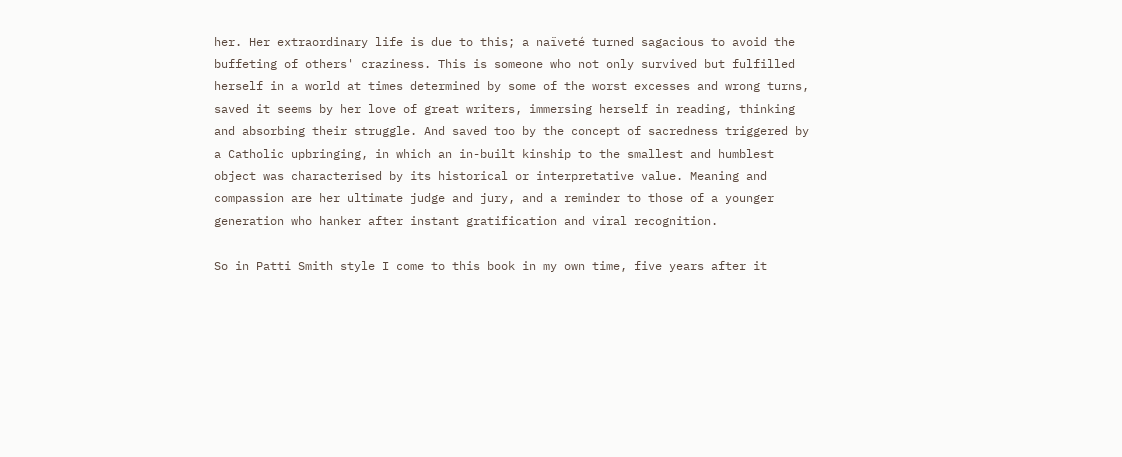her. Her extraordinary life is due to this; a naïveté turned sagacious to avoid the buffeting of others' craziness. This is someone who not only survived but fulfilled herself in a world at times determined by some of the worst excesses and wrong turns, saved it seems by her love of great writers, immersing herself in reading, thinking and absorbing their struggle. And saved too by the concept of sacredness triggered by a Catholic upbringing, in which an in-built kinship to the smallest and humblest object was characterised by its historical or interpretative value. Meaning and compassion are her ultimate judge and jury, and a reminder to those of a younger generation who hanker after instant gratification and viral recognition.

So in Patti Smith style I come to this book in my own time, five years after it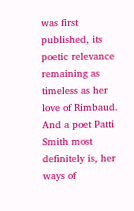was first published, its poetic relevance remaining as timeless as her love of Rimbaud. And a poet Patti Smith most definitely is, her ways of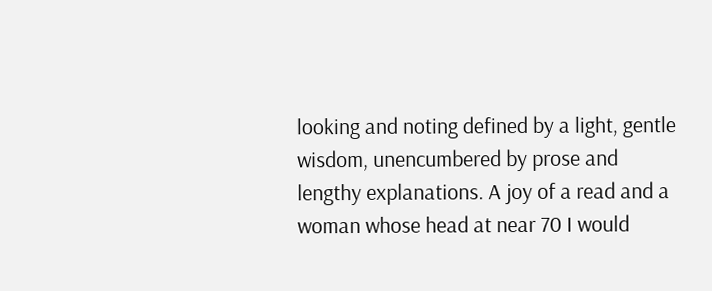looking and noting defined by a light, gentle wisdom, unencumbered by prose and lengthy explanations. A joy of a read and a woman whose head at near 70 I would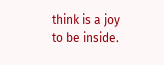think is a joy to be inside.